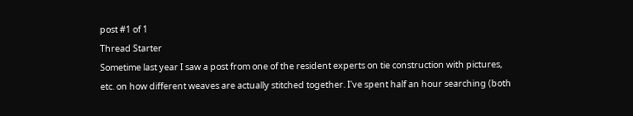post #1 of 1
Thread Starter
Sometime last year I saw a post from one of the resident experts on tie construction with pictures, etc. on how different weaves are actually stitched together. I've spent half an hour searching (both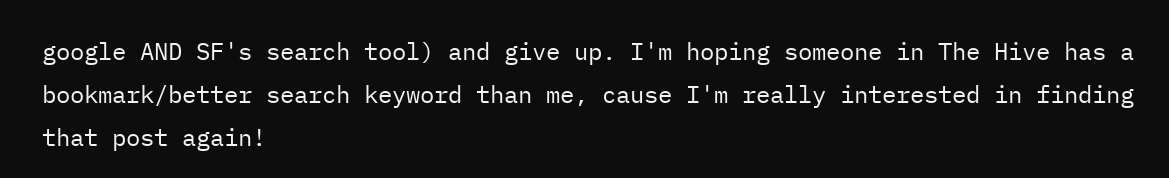google AND SF's search tool) and give up. I'm hoping someone in The Hive has a bookmark/better search keyword than me, cause I'm really interested in finding that post again!